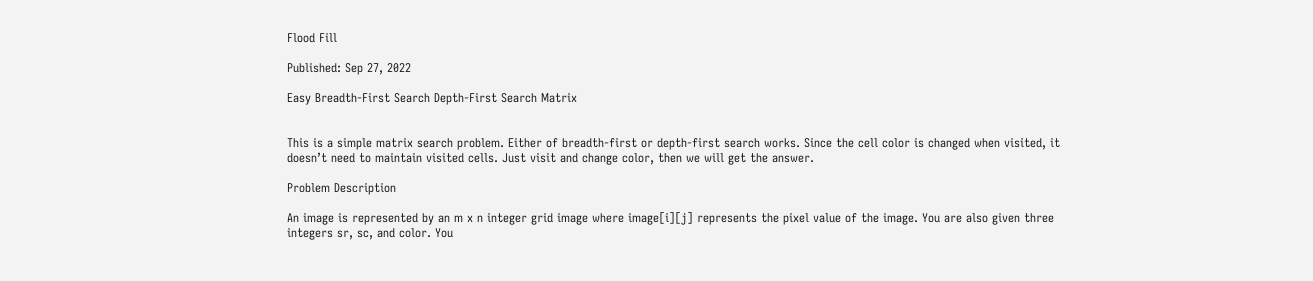Flood Fill

Published: Sep 27, 2022

Easy Breadth-First Search Depth-First Search Matrix


This is a simple matrix search problem. Either of breadth-first or depth-first search works. Since the cell color is changed when visited, it doesn’t need to maintain visited cells. Just visit and change color, then we will get the answer.

Problem Description

An image is represented by an m x n integer grid image where image[i][j] represents the pixel value of the image. You are also given three integers sr, sc, and color. You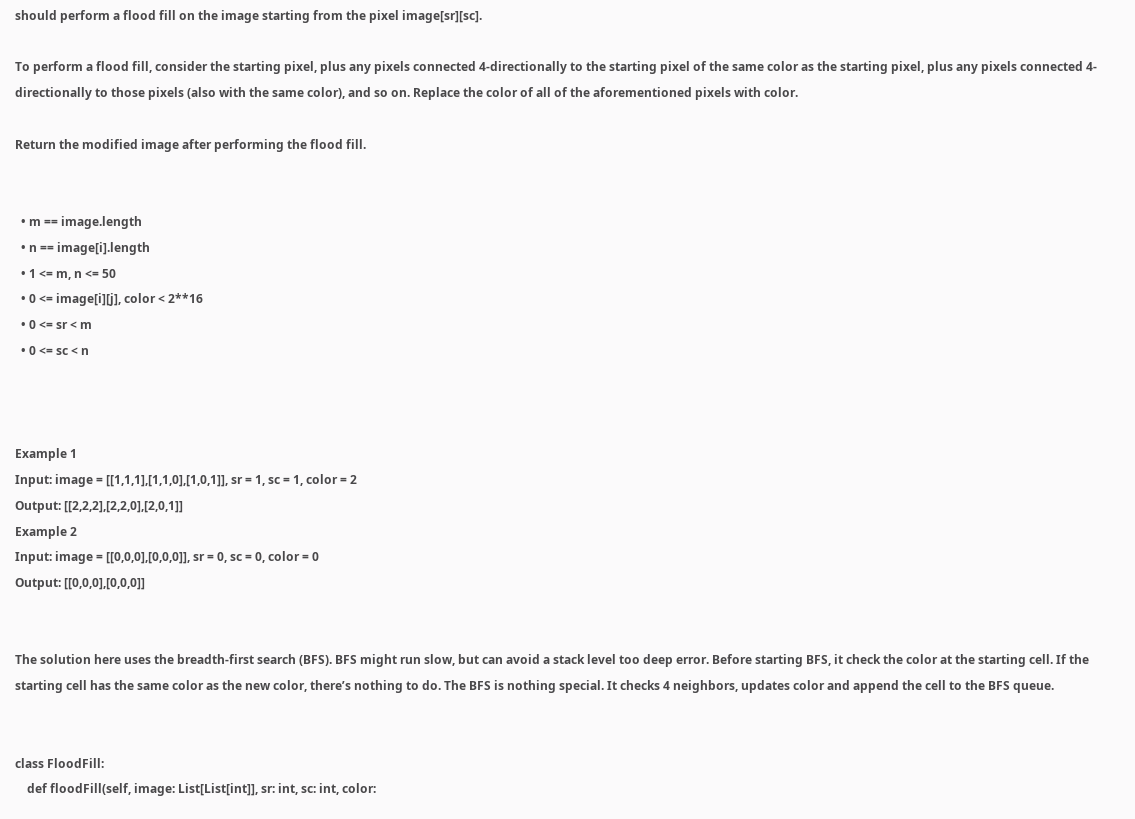should perform a flood fill on the image starting from the pixel image[sr][sc].

To perform a flood fill, consider the starting pixel, plus any pixels connected 4-directionally to the starting pixel of the same color as the starting pixel, plus any pixels connected 4-directionally to those pixels (also with the same color), and so on. Replace the color of all of the aforementioned pixels with color.

Return the modified image after performing the flood fill.


  • m == image.length
  • n == image[i].length
  • 1 <= m, n <= 50
  • 0 <= image[i][j], color < 2**16
  • 0 <= sr < m
  • 0 <= sc < n



Example 1
Input: image = [[1,1,1],[1,1,0],[1,0,1]], sr = 1, sc = 1, color = 2
Output: [[2,2,2],[2,2,0],[2,0,1]]
Example 2
Input: image = [[0,0,0],[0,0,0]], sr = 0, sc = 0, color = 0
Output: [[0,0,0],[0,0,0]]


The solution here uses the breadth-first search (BFS). BFS might run slow, but can avoid a stack level too deep error. Before starting BFS, it check the color at the starting cell. If the starting cell has the same color as the new color, there’s nothing to do. The BFS is nothing special. It checks 4 neighbors, updates color and append the cell to the BFS queue.


class FloodFill:
    def floodFill(self, image: List[List[int]], sr: int, sc: int, color: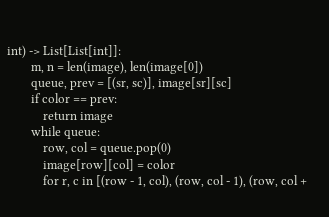int) -> List[List[int]]:
        m, n = len(image), len(image[0])
        queue, prev = [(sr, sc)], image[sr][sc]
        if color == prev:
            return image
        while queue:
            row, col = queue.pop(0)
            image[row][col] = color
            for r, c in [(row - 1, col), (row, col - 1), (row, col +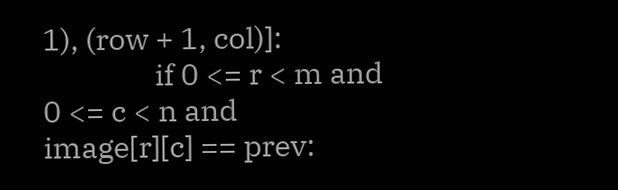1), (row + 1, col)]:
                if 0 <= r < m and 0 <= c < n and image[r][c] == prev: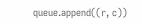queue.append((r, c))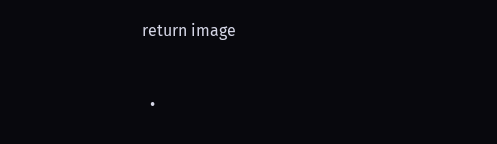return image


  •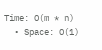Time: O(m * n)
  • Space: O(1)